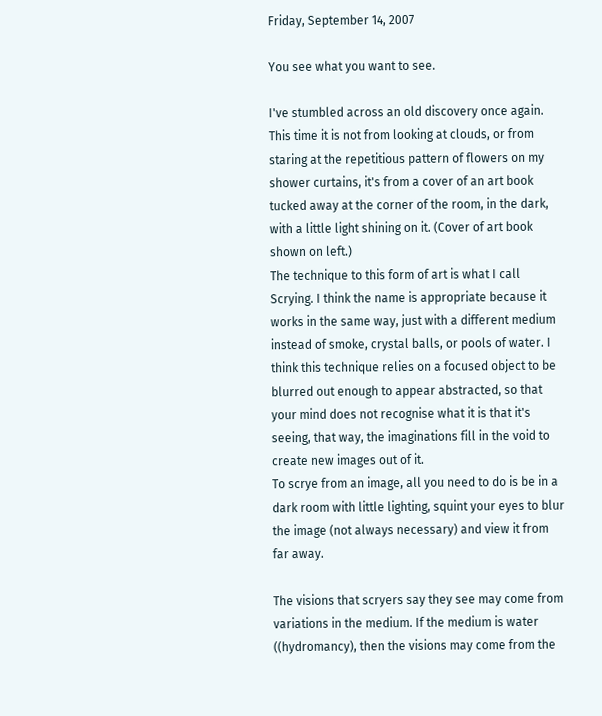Friday, September 14, 2007

You see what you want to see.

I've stumbled across an old discovery once again. This time it is not from looking at clouds, or from staring at the repetitious pattern of flowers on my shower curtains, it's from a cover of an art book tucked away at the corner of the room, in the dark, with a little light shining on it. (Cover of art book shown on left.)
The technique to this form of art is what I call Scrying. I think the name is appropriate because it works in the same way, just with a different medium instead of smoke, crystal balls, or pools of water. I think this technique relies on a focused object to be blurred out enough to appear abstracted, so that your mind does not recognise what it is that it's seeing, that way, the imaginations fill in the void to create new images out of it.
To scrye from an image, all you need to do is be in a dark room with little lighting, squint your eyes to blur the image (not always necessary) and view it from far away.

The visions that scryers say they see may come from variations in the medium. If the medium is water ((hydromancy), then the visions may come from the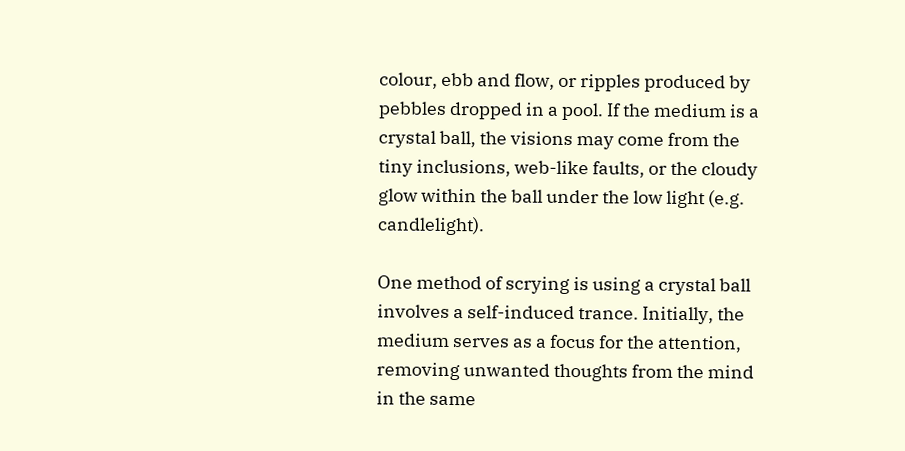colour, ebb and flow, or ripples produced by pebbles dropped in a pool. If the medium is a crystal ball, the visions may come from the tiny inclusions, web-like faults, or the cloudy glow within the ball under the low light (e.g. candlelight).

One method of scrying is using a crystal ball involves a self-induced trance. Initially, the medium serves as a focus for the attention, removing unwanted thoughts from the mind in the same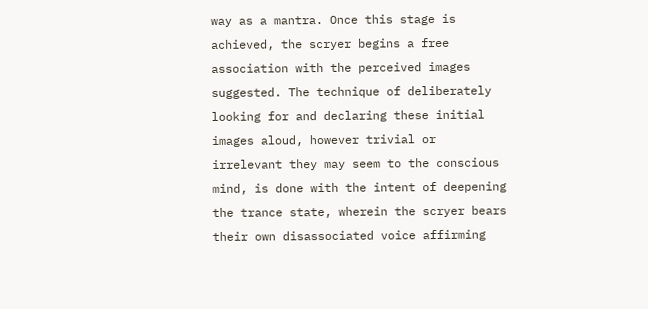way as a mantra. Once this stage is achieved, the scryer begins a free association with the perceived images suggested. The technique of deliberately looking for and declaring these initial images aloud, however trivial or irrelevant they may seem to the conscious mind, is done with the intent of deepening the trance state, wherein the scryer bears their own disassociated voice affirming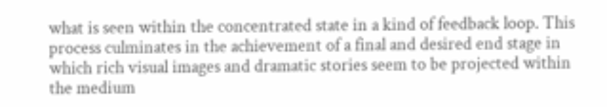what is seen within the concentrated state in a kind of feedback loop. This process culminates in the achievement of a final and desired end stage in which rich visual images and dramatic stories seem to be projected within the medium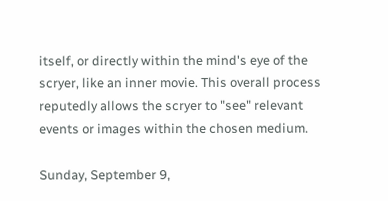itself, or directly within the mind's eye of the scryer, like an inner movie. This overall process reputedly allows the scryer to "see" relevant events or images within the chosen medium.

Sunday, September 9,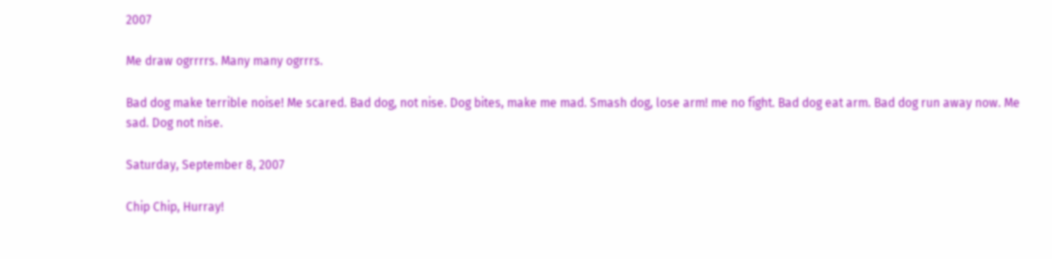2007

Me draw ogrrrrs. Many many ogrrrs.

Bad dog make terrible noise! Me scared. Bad dog, not nise. Dog bites, make me mad. Smash dog, lose arm! me no fight. Bad dog eat arm. Bad dog run away now. Me sad. Dog not nise.

Saturday, September 8, 2007

Chip Chip, Hurray!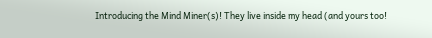Introducing the Mind Miner(s)! They live inside my head (and yours too!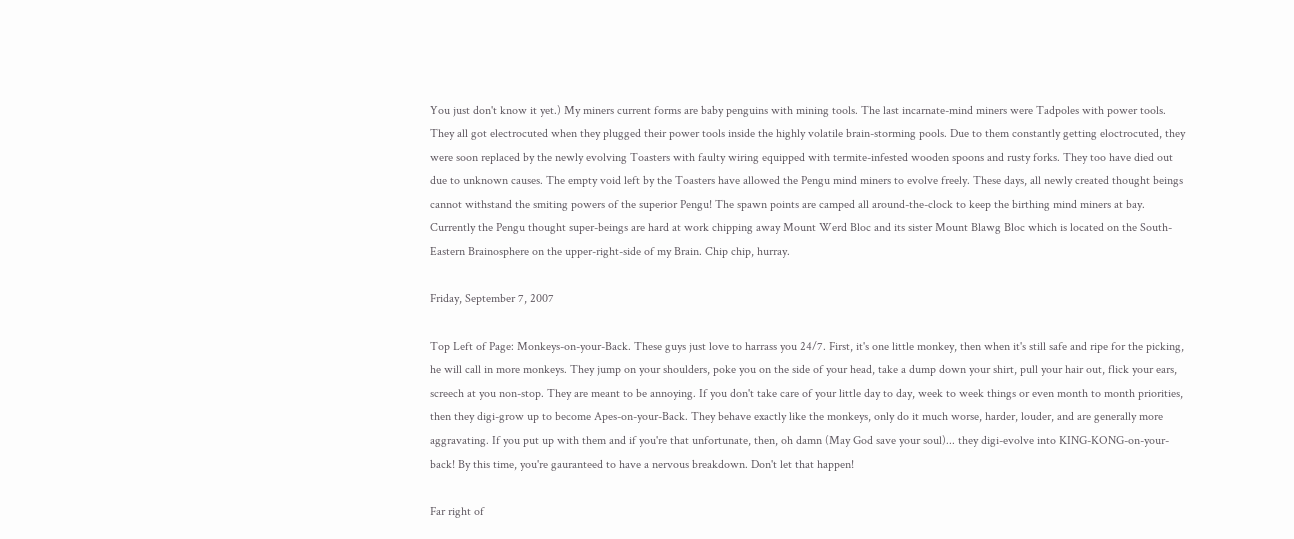You just don't know it yet.) My miners current forms are baby penguins with mining tools. The last incarnate-mind miners were Tadpoles with power tools. They all got electrocuted when they plugged their power tools inside the highly volatile brain-storming pools. Due to them constantly getting eloctrocuted, they were soon replaced by the newly evolving Toasters with faulty wiring equipped with termite-infested wooden spoons and rusty forks. They too have died out due to unknown causes. The empty void left by the Toasters have allowed the Pengu mind miners to evolve freely. These days, all newly created thought beings cannot withstand the smiting powers of the superior Pengu! The spawn points are camped all around-the-clock to keep the birthing mind miners at bay.
Currently the Pengu thought super-beings are hard at work chipping away Mount Werd Bloc and its sister Mount Blawg Bloc which is located on the South-Eastern Brainosphere on the upper-right-side of my Brain. Chip chip, hurray.

Friday, September 7, 2007

Top Left of Page: Monkeys-on-your-Back. These guys just love to harrass you 24/7. First, it's one little monkey, then when it's still safe and ripe for the picking, he will call in more monkeys. They jump on your shoulders, poke you on the side of your head, take a dump down your shirt, pull your hair out, flick your ears, screech at you non-stop. They are meant to be annoying. If you don't take care of your little day to day, week to week things or even month to month priorities, then they digi-grow up to become Apes-on-your-Back. They behave exactly like the monkeys, only do it much worse, harder, louder, and are generally more aggravating. If you put up with them and if you're that unfortunate, then, oh damn (May God save your soul)... they digi-evolve into KING-KONG-on-your-back! By this time, you're gauranteed to have a nervous breakdown. Don't let that happen!

Far right of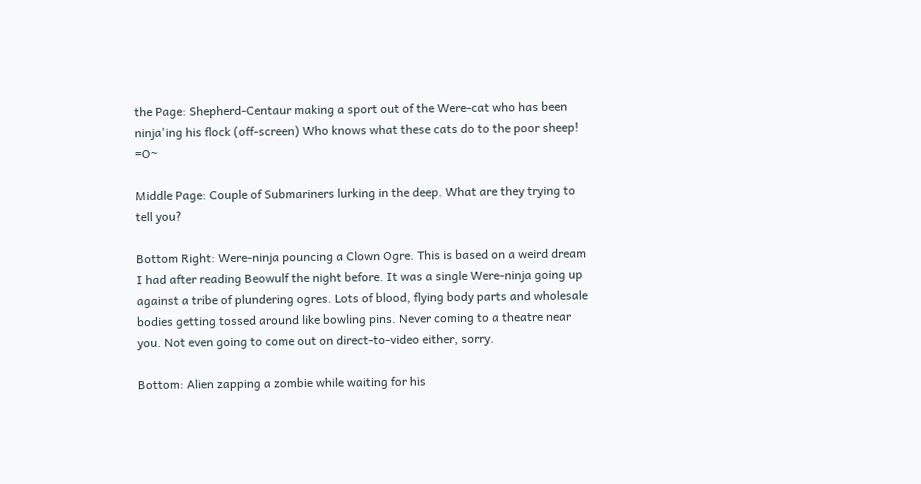the Page: Shepherd-Centaur making a sport out of the Were-cat who has been ninja'ing his flock (off-screen) Who knows what these cats do to the poor sheep! =O~

Middle Page: Couple of Submariners lurking in the deep. What are they trying to tell you?

Bottom Right: Were-ninja pouncing a Clown Ogre. This is based on a weird dream I had after reading Beowulf the night before. It was a single Were-ninja going up against a tribe of plundering ogres. Lots of blood, flying body parts and wholesale bodies getting tossed around like bowling pins. Never coming to a theatre near you. Not even going to come out on direct-to-video either, sorry.

Bottom: Alien zapping a zombie while waiting for his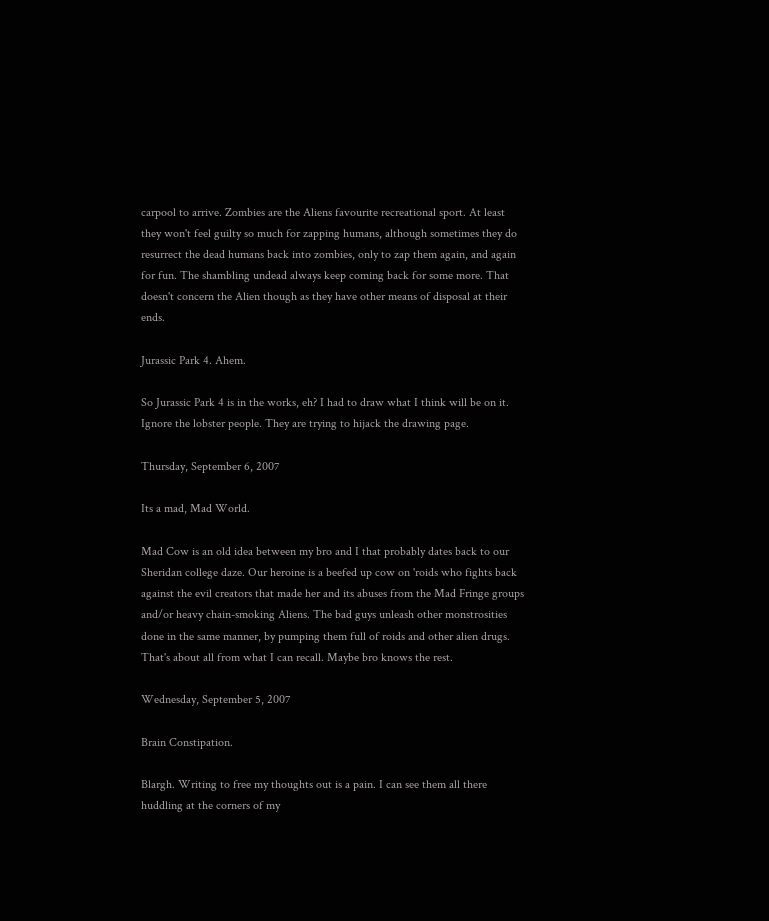carpool to arrive. Zombies are the Aliens favourite recreational sport. At least they won't feel guilty so much for zapping humans, although sometimes they do resurrect the dead humans back into zombies, only to zap them again, and again for fun. The shambling undead always keep coming back for some more. That doesn't concern the Alien though as they have other means of disposal at their ends.

Jurassic Park 4. Ahem.

So Jurassic Park 4 is in the works, eh? I had to draw what I think will be on it. Ignore the lobster people. They are trying to hijack the drawing page.

Thursday, September 6, 2007

Its a mad, Mad World.

Mad Cow is an old idea between my bro and I that probably dates back to our Sheridan college daze. Our heroine is a beefed up cow on 'roids who fights back against the evil creators that made her and its abuses from the Mad Fringe groups and/or heavy chain-smoking Aliens. The bad guys unleash other monstrosities done in the same manner, by pumping them full of roids and other alien drugs. That's about all from what I can recall. Maybe bro knows the rest.

Wednesday, September 5, 2007

Brain Constipation.

Blargh. Writing to free my thoughts out is a pain. I can see them all there huddling at the corners of my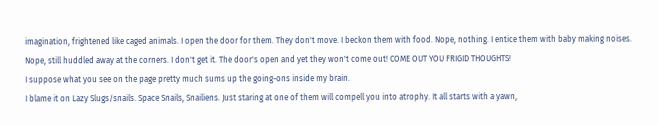imagination, frightened like caged animals. I open the door for them. They don't move. I beckon them with food. Nope, nothing. I entice them with baby making noises. Nope, still huddled away at the corners. I don't get it. The door's open and yet they won't come out! COME OUT YOU FRIGID THOUGHTS!
I suppose what you see on the page pretty much sums up the going-ons inside my brain.
I blame it on Lazy Slugs/snails. Space Snails, Snailiens. Just staring at one of them will compell you into atrophy. It all starts with a yawn,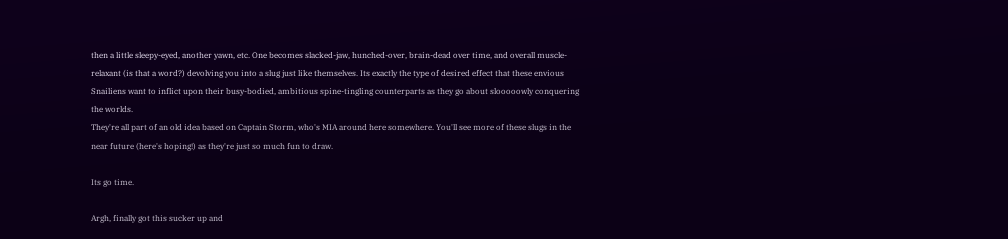then a little sleepy-eyed, another yawn, etc. One becomes slacked-jaw, hunched-over, brain-dead over time, and overall muscle-relaxant (is that a word?) devolving you into a slug just like themselves. Its exactly the type of desired effect that these envious Snailiens want to inflict upon their busy-bodied, ambitious spine-tingling counterparts as they go about slooooowly conquering the worlds.
They're all part of an old idea based on Captain Storm, who's MIA around here somewhere. You'll see more of these slugs in the near future (here's hoping!) as they're just so much fun to draw.

Its go time.

Argh, finally got this sucker up and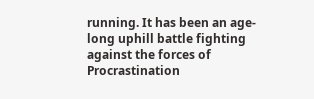running. It has been an age-long uphill battle fighting against the forces of Procrastination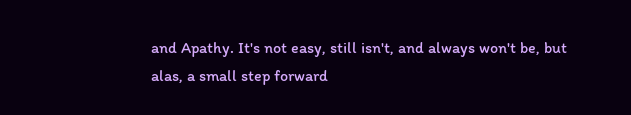and Apathy. It's not easy, still isn't, and always won't be, but alas, a small step forward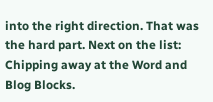into the right direction. That was the hard part. Next on the list: Chipping away at the Word and Blog Blocks.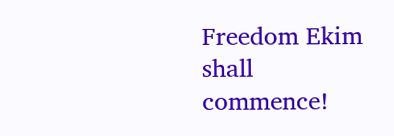Freedom Ekim shall commence!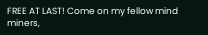FREE AT LAST! Come on my fellow mind miners,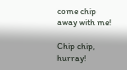come chip away with me!

Chip chip, hurray!